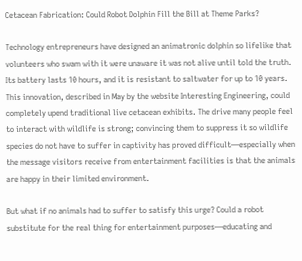Cetacean Fabrication: Could Robot Dolphin Fill the Bill at Theme Parks?

Technology entrepreneurs have designed an animatronic dolphin so lifelike that volunteers who swam with it were unaware it was not alive until told the truth. Its battery lasts 10 hours, and it is resistant to saltwater for up to 10 years. This innovation, described in May by the website Interesting Engineering, could completely upend traditional live cetacean exhibits. The drive many people feel to interact with wildlife is strong; convincing them to suppress it so wildlife species do not have to suffer in captivity has proved difficult—especially when the message visitors receive from entertainment facilities is that the animals are happy in their limited environment.

But what if no animals had to suffer to satisfy this urge? Could a robot substitute for the real thing for entertainment purposes—educating and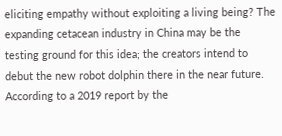eliciting empathy without exploiting a living being? The expanding cetacean industry in China may be the testing ground for this idea; the creators intend to debut the new robot dolphin there in the near future. According to a 2019 report by the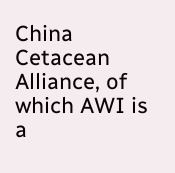China Cetacean Alliance, of which AWI is a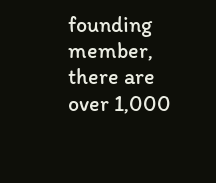founding member, there are over 1,000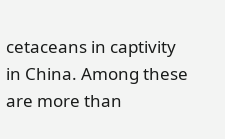cetaceans in captivity in China. Among these are more than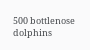500 bottlenose dolphins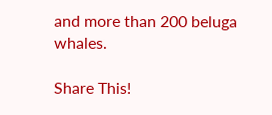and more than 200 beluga whales.

Share This!